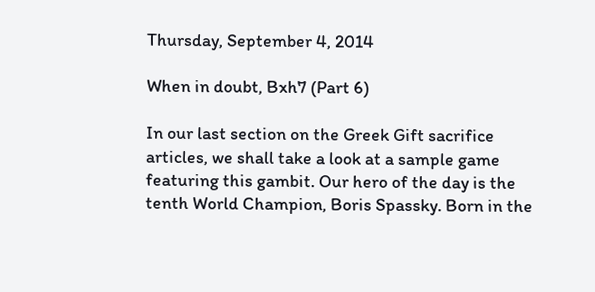Thursday, September 4, 2014

When in doubt, Bxh7 (Part 6)

In our last section on the Greek Gift sacrifice articles, we shall take a look at a sample game featuring this gambit. Our hero of the day is the tenth World Champion, Boris Spassky. Born in the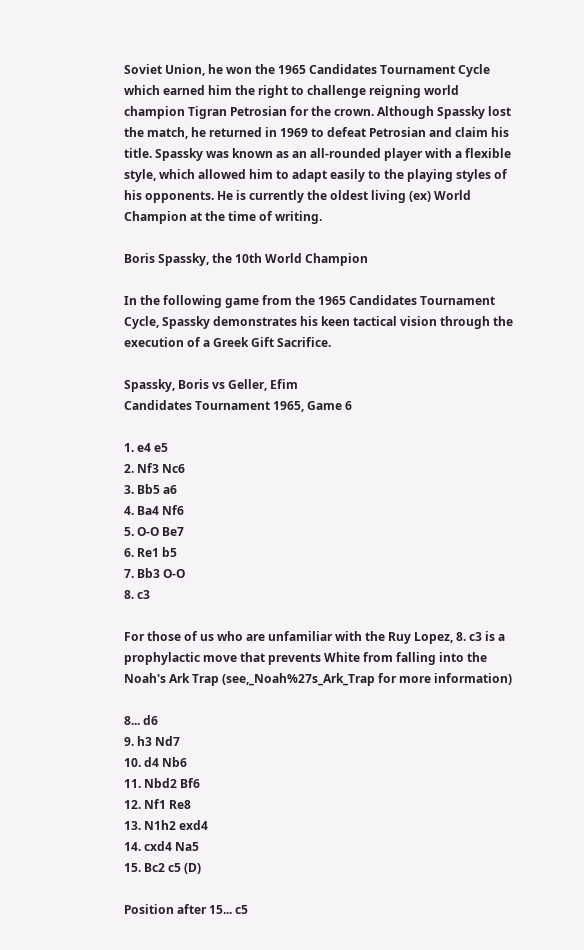Soviet Union, he won the 1965 Candidates Tournament Cycle which earned him the right to challenge reigning world champion Tigran Petrosian for the crown. Although Spassky lost the match, he returned in 1969 to defeat Petrosian and claim his title. Spassky was known as an all-rounded player with a flexible style, which allowed him to adapt easily to the playing styles of his opponents. He is currently the oldest living (ex) World Champion at the time of writing.

Boris Spassky, the 10th World Champion

In the following game from the 1965 Candidates Tournament Cycle, Spassky demonstrates his keen tactical vision through the execution of a Greek Gift Sacrifice.

Spassky, Boris vs Geller, Efim
Candidates Tournament 1965, Game 6

1. e4 e5
2. Nf3 Nc6
3. Bb5 a6
4. Ba4 Nf6
5. O-O Be7
6. Re1 b5
7. Bb3 O-O
8. c3

For those of us who are unfamiliar with the Ruy Lopez, 8. c3 is a prophylactic move that prevents White from falling into the Noah's Ark Trap (see,_Noah%27s_Ark_Trap for more information)

8... d6
9. h3 Nd7
10. d4 Nb6
11. Nbd2 Bf6
12. Nf1 Re8
13. N1h2 exd4
14. cxd4 Na5
15. Bc2 c5 (D)

Position after 15... c5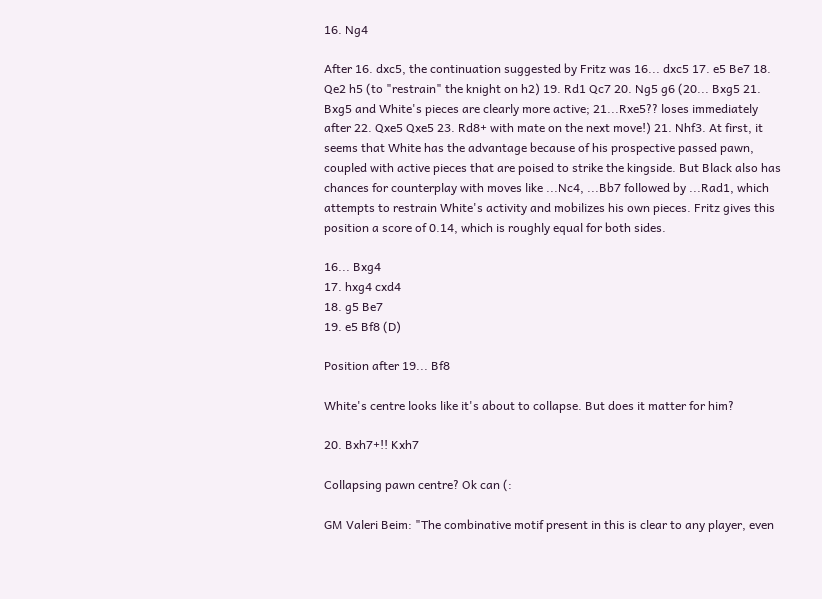16. Ng4

After 16. dxc5, the continuation suggested by Fritz was 16... dxc5 17. e5 Be7 18. Qe2 h5 (to "restrain" the knight on h2) 19. Rd1 Qc7 20. Ng5 g6 (20... Bxg5 21. Bxg5 and White's pieces are clearly more active; 21...Rxe5?? loses immediately after 22. Qxe5 Qxe5 23. Rd8+ with mate on the next move!) 21. Nhf3. At first, it seems that White has the advantage because of his prospective passed pawn, coupled with active pieces that are poised to strike the kingside. But Black also has chances for counterplay with moves like ...Nc4, ...Bb7 followed by ...Rad1, which attempts to restrain White's activity and mobilizes his own pieces. Fritz gives this position a score of 0.14, which is roughly equal for both sides.

16... Bxg4
17. hxg4 cxd4
18. g5 Be7
19. e5 Bf8 (D)

Position after 19... Bf8

White's centre looks like it's about to collapse. But does it matter for him?

20. Bxh7+!! Kxh7

Collapsing pawn centre? Ok can (:

GM Valeri Beim: "The combinative motif present in this is clear to any player, even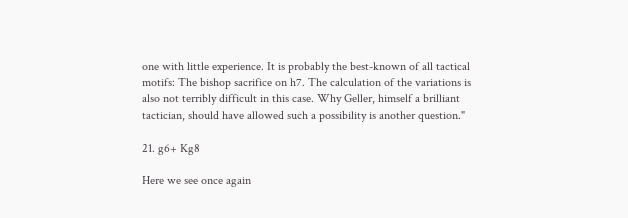one with little experience. It is probably the best-known of all tactical motifs: The bishop sacrifice on h7. The calculation of the variations is also not terribly difficult in this case. Why Geller, himself a brilliant tactician, should have allowed such a possibility is another question."

21. g6+ Kg8

Here we see once again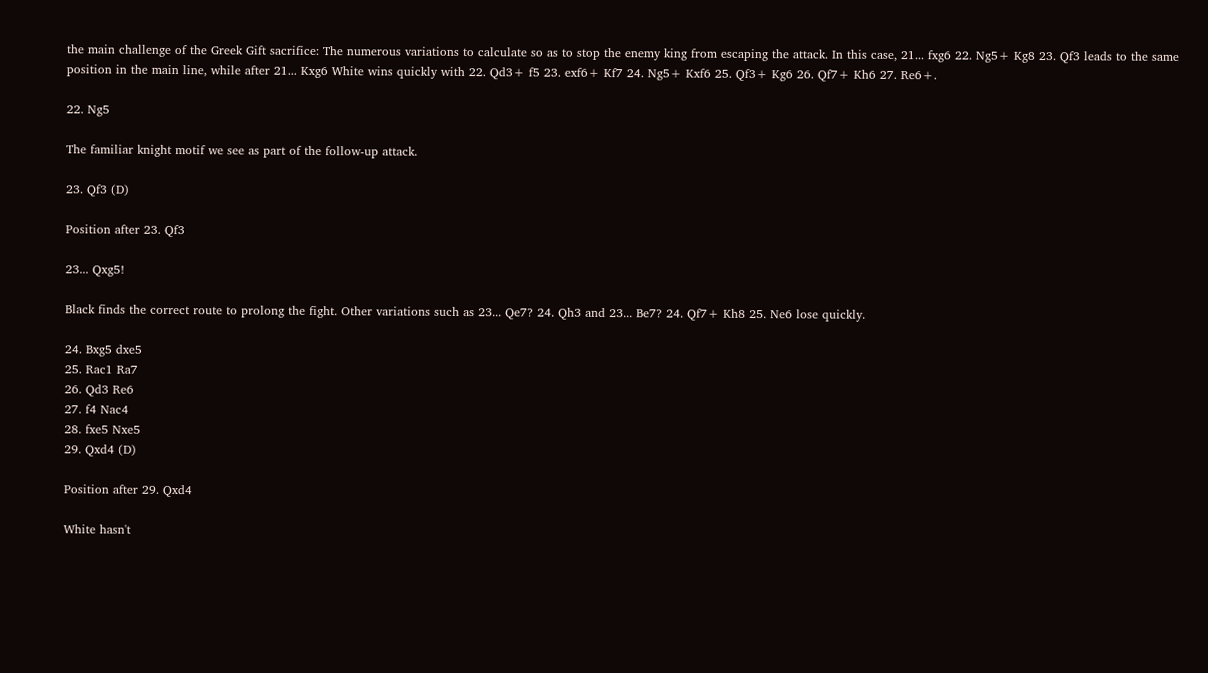the main challenge of the Greek Gift sacrifice: The numerous variations to calculate so as to stop the enemy king from escaping the attack. In this case, 21... fxg6 22. Ng5+ Kg8 23. Qf3 leads to the same position in the main line, while after 21... Kxg6 White wins quickly with 22. Qd3+ f5 23. exf6+ Kf7 24. Ng5+ Kxf6 25. Qf3+ Kg6 26. Qf7+ Kh6 27. Re6+.

22. Ng5

The familiar knight motif we see as part of the follow-up attack.

23. Qf3 (D)

Position after 23. Qf3

23... Qxg5!

Black finds the correct route to prolong the fight. Other variations such as 23... Qe7? 24. Qh3 and 23... Be7? 24. Qf7+ Kh8 25. Ne6 lose quickly.

24. Bxg5 dxe5
25. Rac1 Ra7
26. Qd3 Re6
27. f4 Nac4
28. fxe5 Nxe5
29. Qxd4 (D)

Position after 29. Qxd4

White hasn't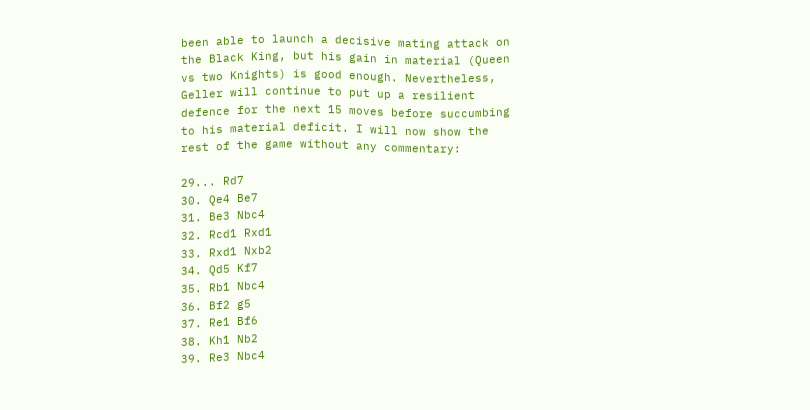been able to launch a decisive mating attack on the Black King, but his gain in material (Queen vs two Knights) is good enough. Nevertheless, Geller will continue to put up a resilient defence for the next 15 moves before succumbing to his material deficit. I will now show the rest of the game without any commentary:

29... Rd7
30. Qe4 Be7
31. Be3 Nbc4
32. Rcd1 Rxd1
33. Rxd1 Nxb2
34. Qd5 Kf7
35. Rb1 Nbc4
36. Bf2 g5
37. Re1 Bf6
38. Kh1 Nb2
39. Re3 Nbc4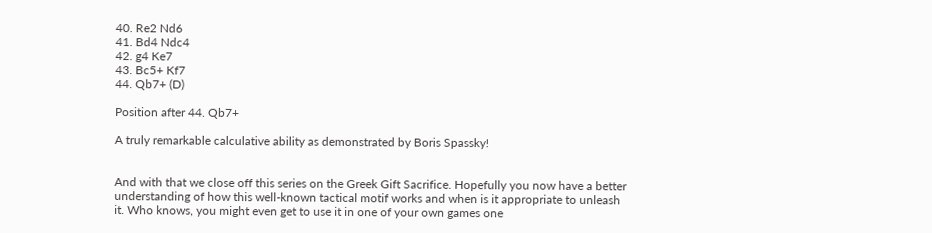40. Re2 Nd6
41. Bd4 Ndc4
42. g4 Ke7
43. Bc5+ Kf7
44. Qb7+ (D)

Position after 44. Qb7+

A truly remarkable calculative ability as demonstrated by Boris Spassky!


And with that we close off this series on the Greek Gift Sacrifice. Hopefully you now have a better understanding of how this well-known tactical motif works and when is it appropriate to unleash it. Who knows, you might even get to use it in one of your own games one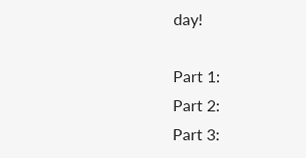day!

Part 1:
Part 2:
Part 3: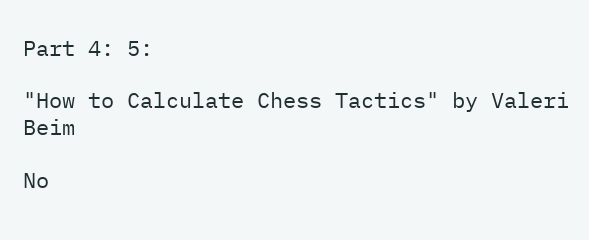Part 4: 5:

"How to Calculate Chess Tactics" by Valeri Beim

No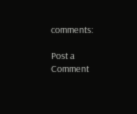comments:

Post a Comment